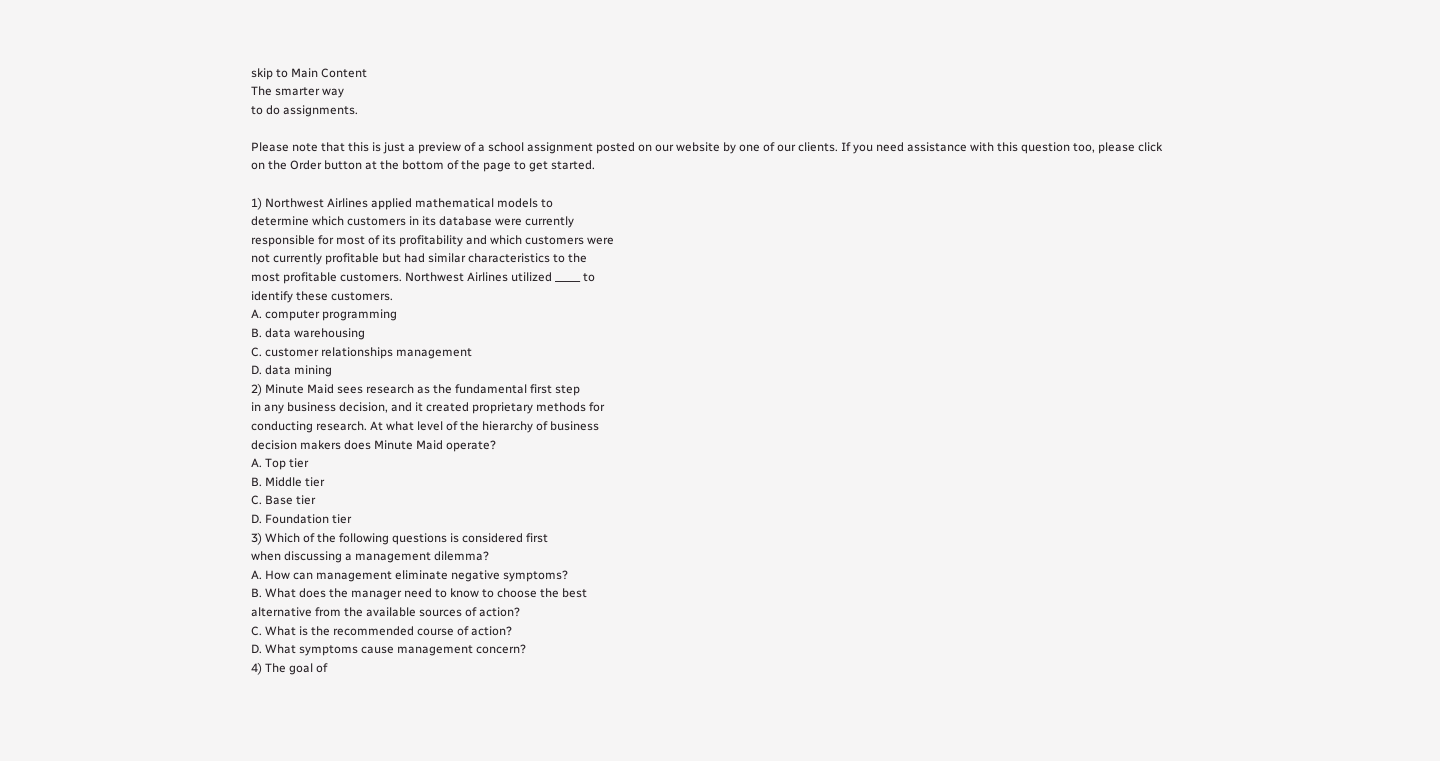skip to Main Content
The smarter way
to do assignments.

Please note that this is just a preview of a school assignment posted on our website by one of our clients. If you need assistance with this question too, please click on the Order button at the bottom of the page to get started.

1) Northwest Airlines applied mathematical models to
determine which customers in its database were currently
responsible for most of its profitability and which customers were
not currently profitable but had similar characteristics to the
most profitable customers. Northwest Airlines utilized _____ to
identify these customers.
A. computer programming
B. data warehousing
C. customer relationships management
D. data mining
2) Minute Maid sees research as the fundamental first step
in any business decision, and it created proprietary methods for
conducting research. At what level of the hierarchy of business
decision makers does Minute Maid operate?
A. Top tier
B. Middle tier
C. Base tier
D. Foundation tier
3) Which of the following questions is considered first
when discussing a management dilemma?
A. How can management eliminate negative symptoms?
B. What does the manager need to know to choose the best
alternative from the available sources of action?
C. What is the recommended course of action?
D. What symptoms cause management concern?
4) The goal of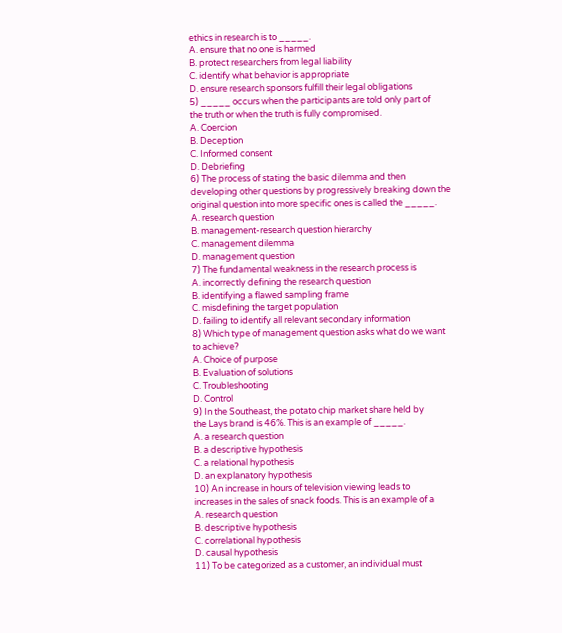ethics in research is to _____.
A. ensure that no one is harmed
B. protect researchers from legal liability
C. identify what behavior is appropriate
D. ensure research sponsors fulfill their legal obligations
5) _____ occurs when the participants are told only part of
the truth or when the truth is fully compromised.
A. Coercion
B. Deception
C. Informed consent
D. Debriefing
6) The process of stating the basic dilemma and then
developing other questions by progressively breaking down the
original question into more specific ones is called the _____.
A. research question
B. management-research question hierarchy
C. management dilemma
D. management question
7) The fundamental weakness in the research process is
A. incorrectly defining the research question
B. identifying a flawed sampling frame
C. misdefining the target population
D. failing to identify all relevant secondary information
8) Which type of management question asks what do we want
to achieve?
A. Choice of purpose
B. Evaluation of solutions
C. Troubleshooting
D. Control
9) In the Southeast, the potato chip market share held by
the Lays brand is 46%. This is an example of _____.
A. a research question
B. a descriptive hypothesis
C. a relational hypothesis
D. an explanatory hypothesis
10) An increase in hours of television viewing leads to
increases in the sales of snack foods. This is an example of a
A. research question
B. descriptive hypothesis
C. correlational hypothesis
D. causal hypothesis
11) To be categorized as a customer, an individual must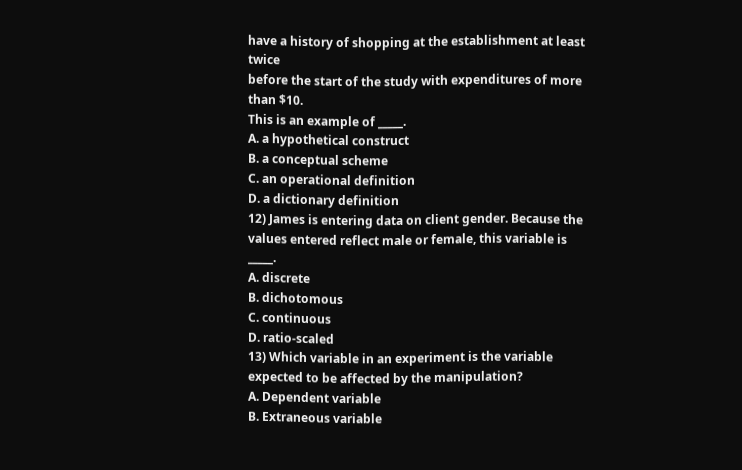have a history of shopping at the establishment at least twice
before the start of the study with expenditures of more than $10.
This is an example of _____.
A. a hypothetical construct
B. a conceptual scheme
C. an operational definition
D. a dictionary definition
12) James is entering data on client gender. Because the
values entered reflect male or female, this variable is _____.
A. discrete
B. dichotomous
C. continuous
D. ratio-scaled
13) Which variable in an experiment is the variable
expected to be affected by the manipulation?
A. Dependent variable
B. Extraneous variable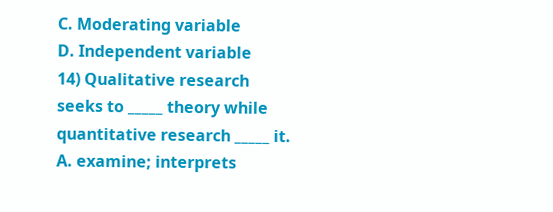C. Moderating variable
D. Independent variable
14) Qualitative research seeks to _____ theory while
quantitative research _____ it.
A. examine; interprets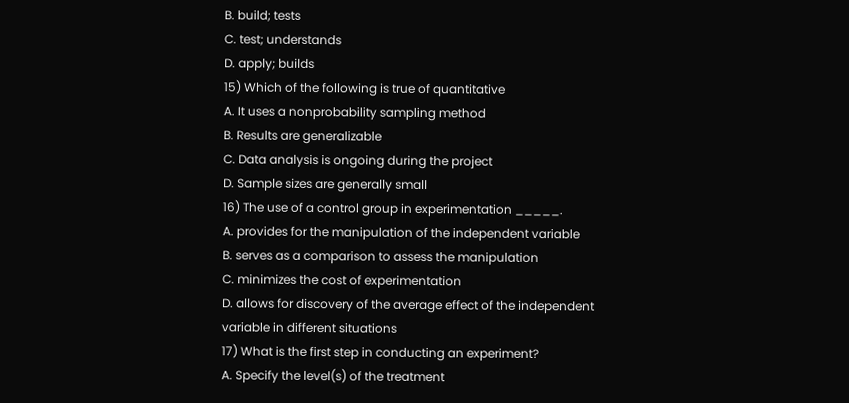B. build; tests
C. test; understands
D. apply; builds
15) Which of the following is true of quantitative
A. It uses a nonprobability sampling method
B. Results are generalizable
C. Data analysis is ongoing during the project
D. Sample sizes are generally small
16) The use of a control group in experimentation _____.
A. provides for the manipulation of the independent variable
B. serves as a comparison to assess the manipulation
C. minimizes the cost of experimentation
D. allows for discovery of the average effect of the independent
variable in different situations
17) What is the first step in conducting an experiment?
A. Specify the level(s) of the treatment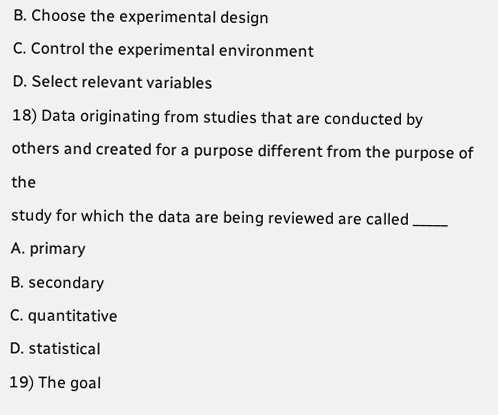B. Choose the experimental design
C. Control the experimental environment
D. Select relevant variables
18) Data originating from studies that are conducted by
others and created for a purpose different from the purpose of the
study for which the data are being reviewed are called _____
A. primary
B. secondary
C. quantitative
D. statistical
19) The goal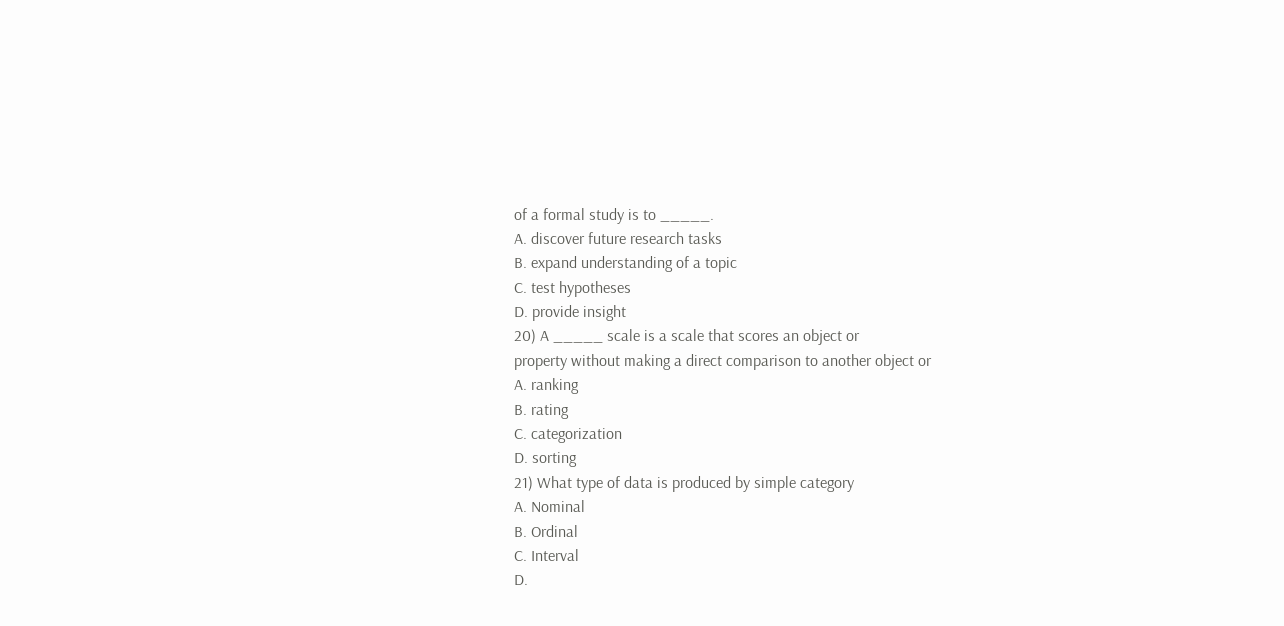of a formal study is to _____.
A. discover future research tasks
B. expand understanding of a topic
C. test hypotheses
D. provide insight
20) A _____ scale is a scale that scores an object or
property without making a direct comparison to another object or
A. ranking
B. rating
C. categorization
D. sorting
21) What type of data is produced by simple category
A. Nominal
B. Ordinal
C. Interval
D.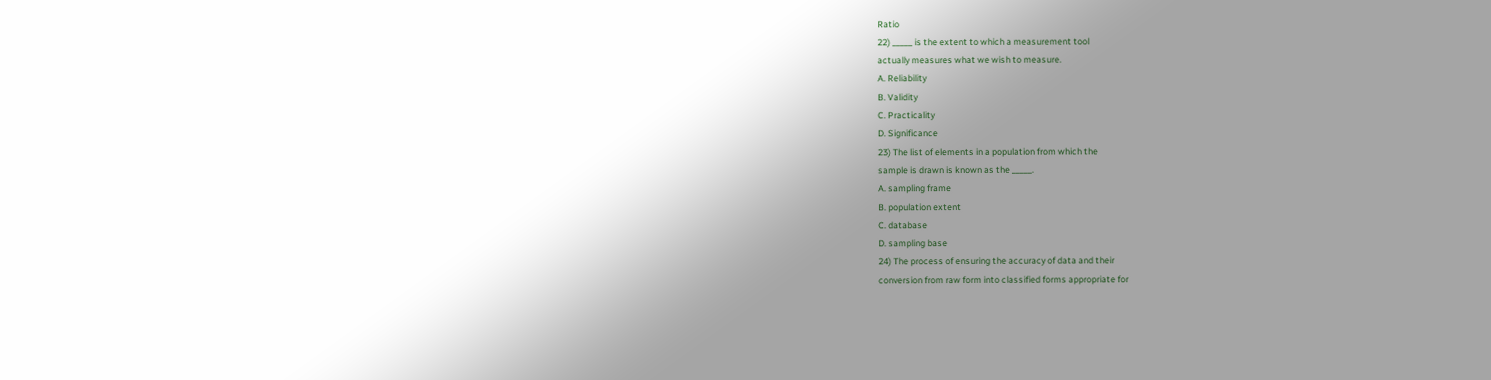Ratio
22) _____ is the extent to which a measurement tool
actually measures what we wish to measure.
A. Reliability
B. Validity
C. Practicality
D. Significance
23) The list of elements in a population from which the
sample is drawn is known as the _____.
A. sampling frame
B. population extent
C. database
D. sampling base
24) The process of ensuring the accuracy of data and their
conversion from raw form into classified forms appropriate for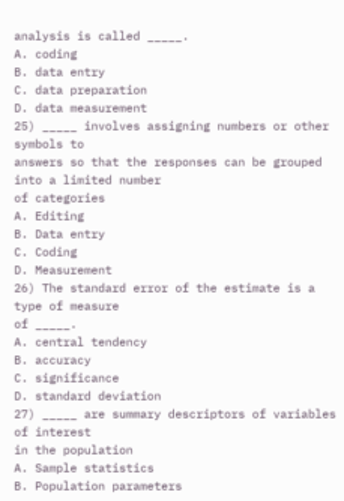analysis is called _____.
A. coding
B. data entry
C. data preparation
D. data measurement
25) _____ involves assigning numbers or other symbols to
answers so that the responses can be grouped into a limited number
of categories
A. Editing
B. Data entry
C. Coding
D. Measurement
26) The standard error of the estimate is a type of measure
of _____.
A. central tendency
B. accuracy
C. significance
D. standard deviation
27) _____ are summary descriptors of variables of interest
in the population
A. Sample statistics
B. Population parameters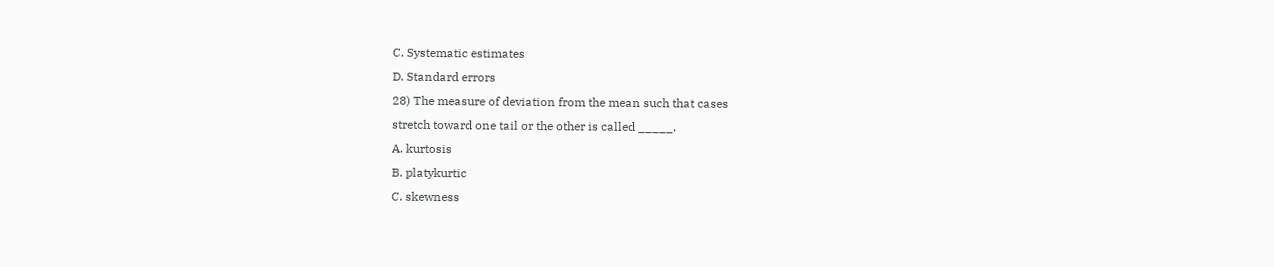C. Systematic estimates
D. Standard errors
28) The measure of deviation from the mean such that cases
stretch toward one tail or the other is called _____.
A. kurtosis
B. platykurtic
C. skewness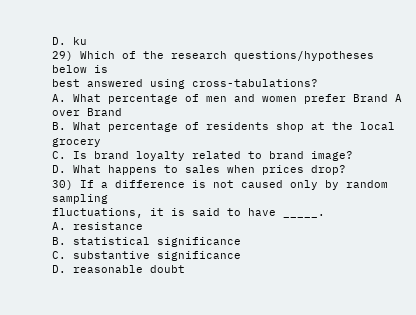D. ku
29) Which of the research questions/hypotheses below is
best answered using cross-tabulations?
A. What percentage of men and women prefer Brand A over Brand
B. What percentage of residents shop at the local grocery
C. Is brand loyalty related to brand image?
D. What happens to sales when prices drop?
30) If a difference is not caused only by random sampling
fluctuations, it is said to have _____.
A. resistance
B. statistical significance
C. substantive significance
D. reasonable doubt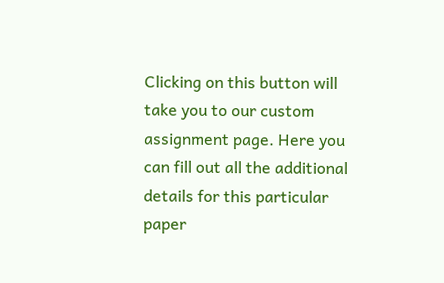Clicking on this button will take you to our custom assignment page. Here you can fill out all the additional details for this particular paper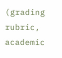(grading rubric, academic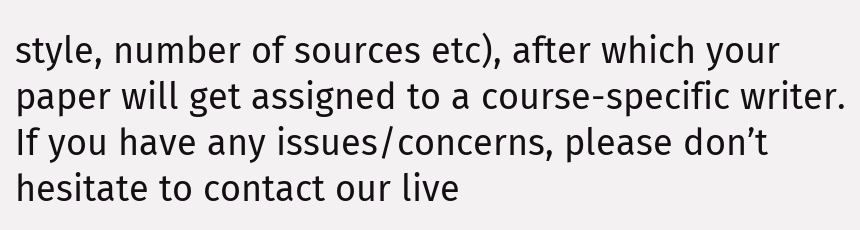style, number of sources etc), after which your paper will get assigned to a course-specific writer. If you have any issues/concerns, please don’t hesitate to contact our live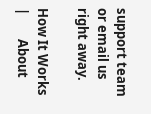support team or email us right away.

How It Works        |        About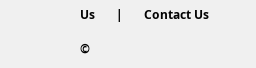Us       |       Contact Us

©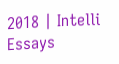2018 | Intelli Essays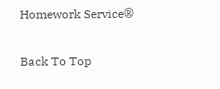Homework Service®

Back To Top